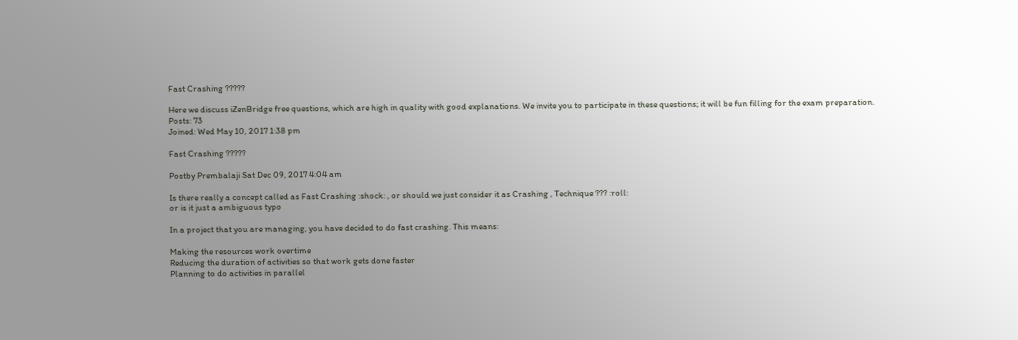Fast Crashing ?????

Here we discuss iZenBridge free questions, which are high in quality with good explanations. We invite you to participate in these questions; it will be fun filling for the exam preparation.
Posts: 73
Joined: Wed May 10, 2017 1:38 pm

Fast Crashing ?????

Postby Prembalaji Sat Dec 09, 2017 4:04 am

Is there really a concept called as Fast Crashing :shock: , or should we just consider it as Crashing , Technique ??? :roll:
or is it just a ambiguous typo

In a project that you are managing, you have decided to do fast crashing. This means:

Making the resources work overtime
Reducing the duration of activities so that work gets done faster
Planning to do activities in parallel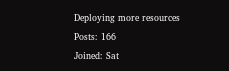Deploying more resources
Posts: 166
Joined: Sat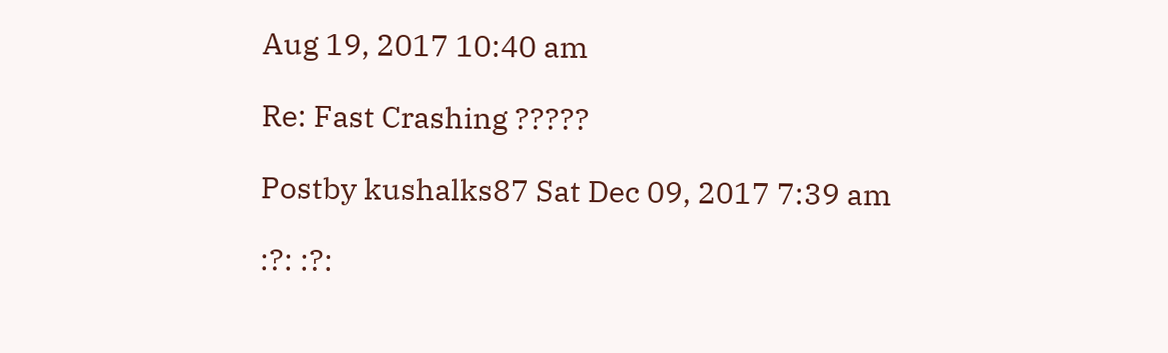Aug 19, 2017 10:40 am

Re: Fast Crashing ?????

Postby kushalks87 Sat Dec 09, 2017 7:39 am

:?: :?: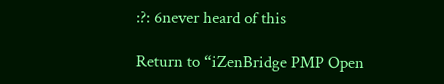:?: 6never heard of this

Return to “iZenBridge PMP Open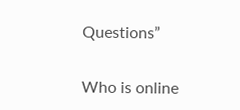Questions”

Who is online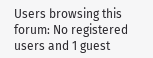Users browsing this forum: No registered users and 1 guest